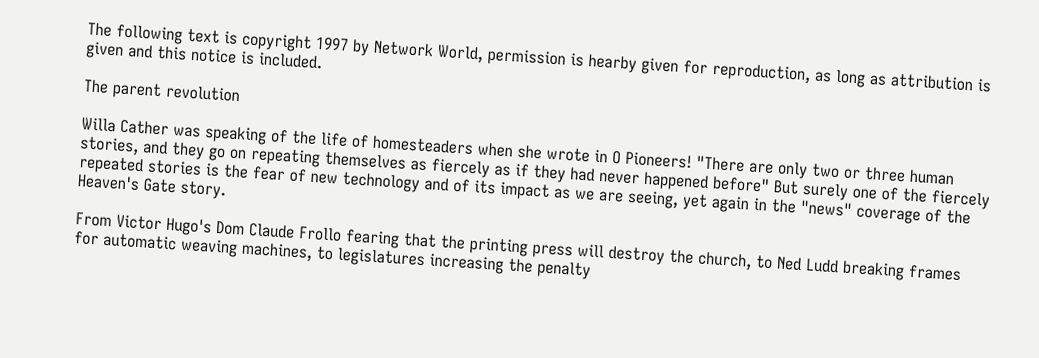The following text is copyright 1997 by Network World, permission is hearby given for reproduction, as long as attribution is given and this notice is included.

The parent revolution

Willa Cather was speaking of the life of homesteaders when she wrote in O Pioneers! "There are only two or three human stories, and they go on repeating themselves as fiercely as if they had never happened before" But surely one of the fiercely repeated stories is the fear of new technology and of its impact as we are seeing, yet again in the "news" coverage of the Heaven's Gate story.

From Victor Hugo's Dom Claude Frollo fearing that the printing press will destroy the church, to Ned Ludd breaking frames for automatic weaving machines, to legislatures increasing the penalty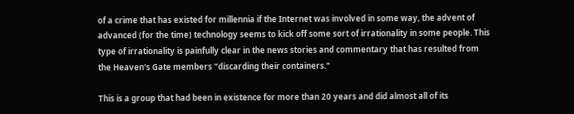of a crime that has existed for millennia if the Internet was involved in some way, the advent of advanced (for the time) technology seems to kick off some sort of irrationality in some people. This type of irrationality is painfully clear in the news stories and commentary that has resulted from the Heaven's Gate members "discarding their containers."

This is a group that had been in existence for more than 20 years and did almost all of its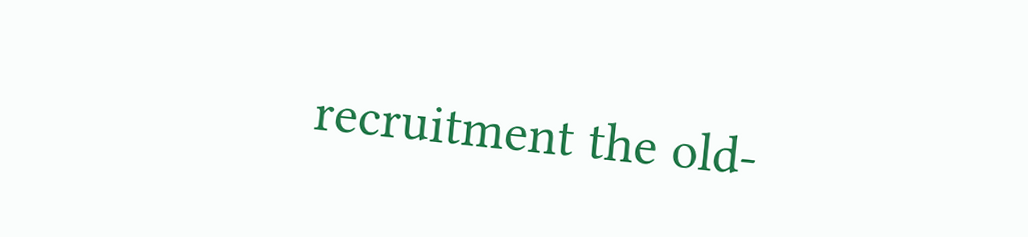recruitment the old-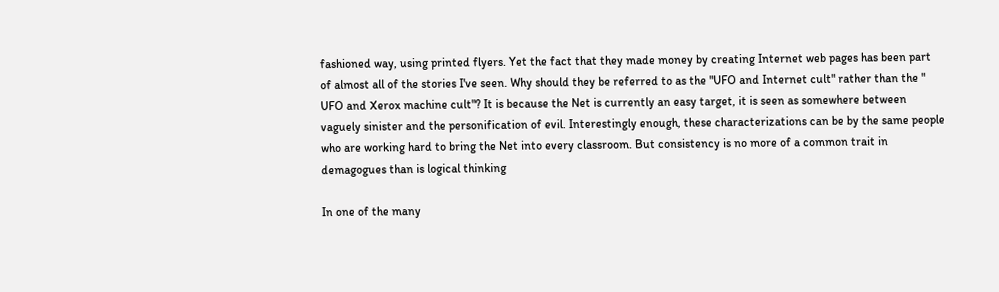fashioned way, using printed flyers. Yet the fact that they made money by creating Internet web pages has been part of almost all of the stories I've seen. Why should they be referred to as the "UFO and Internet cult" rather than the " UFO and Xerox machine cult"? It is because the Net is currently an easy target, it is seen as somewhere between vaguely sinister and the personification of evil. Interestingly enough, these characterizations can be by the same people who are working hard to bring the Net into every classroom. But consistency is no more of a common trait in demagogues than is logical thinking

In one of the many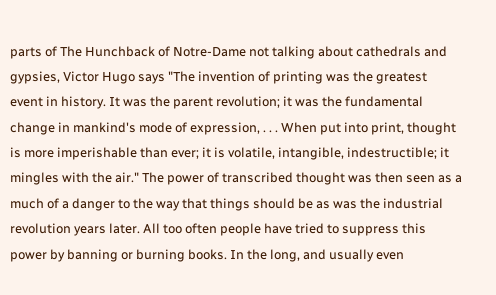parts of The Hunchback of Notre-Dame not talking about cathedrals and gypsies, Victor Hugo says "The invention of printing was the greatest event in history. It was the parent revolution; it was the fundamental change in mankind's mode of expression, . . . When put into print, thought is more imperishable than ever; it is volatile, intangible, indestructible; it mingles with the air." The power of transcribed thought was then seen as a much of a danger to the way that things should be as was the industrial revolution years later. All too often people have tried to suppress this power by banning or burning books. In the long, and usually even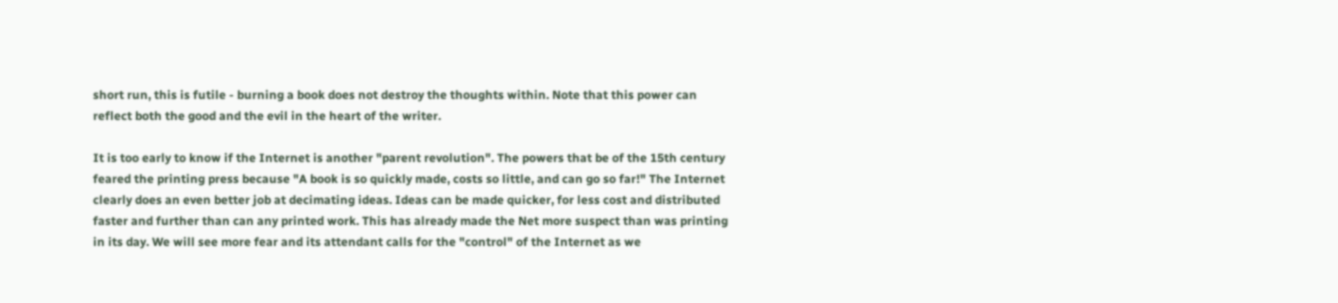short run, this is futile - burning a book does not destroy the thoughts within. Note that this power can reflect both the good and the evil in the heart of the writer.

It is too early to know if the Internet is another "parent revolution". The powers that be of the 15th century feared the printing press because "A book is so quickly made, costs so little, and can go so far!" The Internet clearly does an even better job at decimating ideas. Ideas can be made quicker, for less cost and distributed faster and further than can any printed work. This has already made the Net more suspect than was printing in its day. We will see more fear and its attendant calls for the "control" of the Internet as we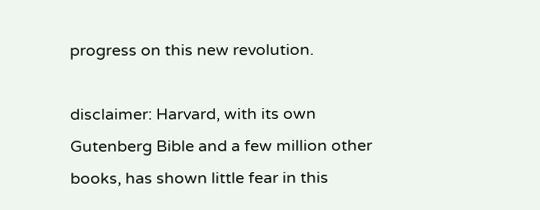progress on this new revolution.

disclaimer: Harvard, with its own Gutenberg Bible and a few million other books, has shown little fear in this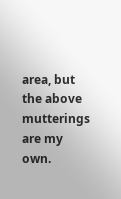area, but the above mutterings are my own.